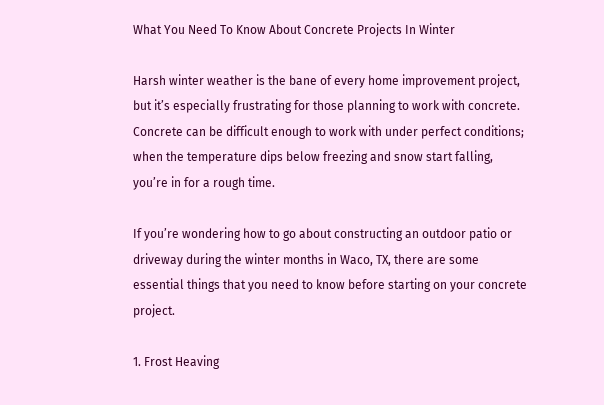What You Need To Know About Concrete Projects In Winter

Harsh winter weather is the bane of every home improvement project, but it’s especially frustrating for those planning to work with concrete. Concrete can be difficult enough to work with under perfect conditions; when the temperature dips below freezing and snow start falling, you’re in for a rough time.

If you’re wondering how to go about constructing an outdoor patio or driveway during the winter months in Waco, TX, there are some essential things that you need to know before starting on your concrete project.

1. Frost Heaving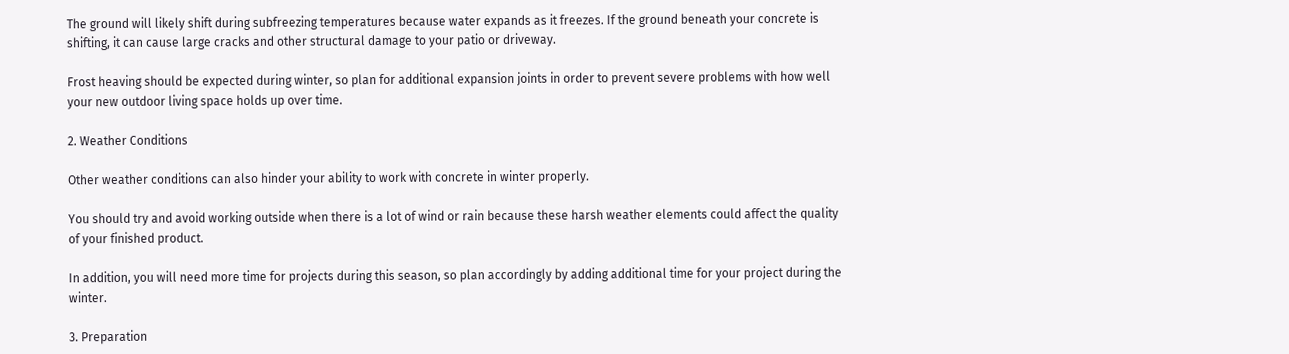The ground will likely shift during subfreezing temperatures because water expands as it freezes. If the ground beneath your concrete is shifting, it can cause large cracks and other structural damage to your patio or driveway.

Frost heaving should be expected during winter, so plan for additional expansion joints in order to prevent severe problems with how well your new outdoor living space holds up over time.

2. Weather Conditions

Other weather conditions can also hinder your ability to work with concrete in winter properly.

You should try and avoid working outside when there is a lot of wind or rain because these harsh weather elements could affect the quality of your finished product.

In addition, you will need more time for projects during this season, so plan accordingly by adding additional time for your project during the winter.

3. Preparation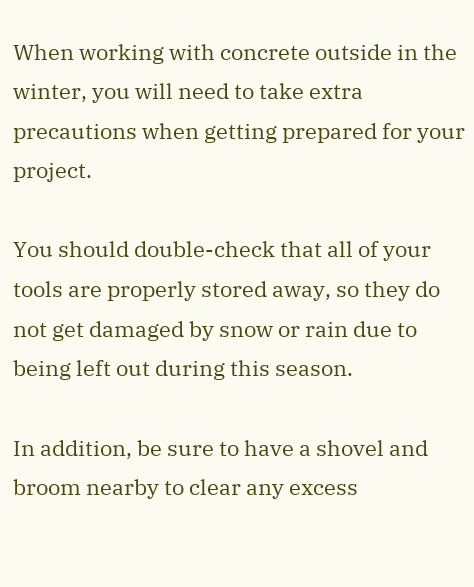When working with concrete outside in the winter, you will need to take extra precautions when getting prepared for your project.

You should double-check that all of your tools are properly stored away, so they do not get damaged by snow or rain due to being left out during this season.

In addition, be sure to have a shovel and broom nearby to clear any excess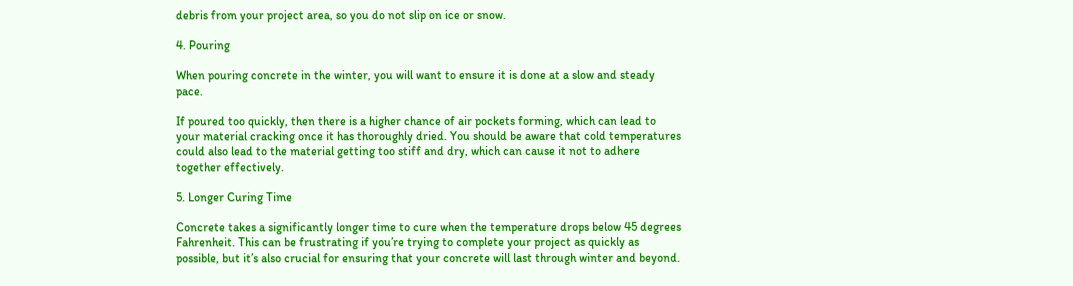debris from your project area, so you do not slip on ice or snow.

4. Pouring

When pouring concrete in the winter, you will want to ensure it is done at a slow and steady pace.

If poured too quickly, then there is a higher chance of air pockets forming, which can lead to your material cracking once it has thoroughly dried. You should be aware that cold temperatures could also lead to the material getting too stiff and dry, which can cause it not to adhere together effectively.

5. Longer Curing Time

Concrete takes a significantly longer time to cure when the temperature drops below 45 degrees Fahrenheit. This can be frustrating if you’re trying to complete your project as quickly as possible, but it’s also crucial for ensuring that your concrete will last through winter and beyond.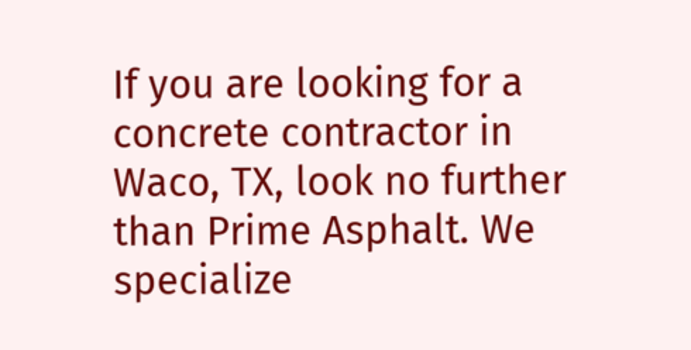If you are looking for a concrete contractor in Waco, TX, look no further than Prime Asphalt. We specialize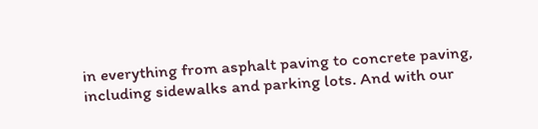in everything from asphalt paving to concrete paving, including sidewalks and parking lots. And with our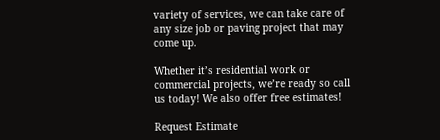variety of services, we can take care of any size job or paving project that may come up.

Whether it’s residential work or commercial projects, we’re ready so call us today! We also offer free estimates!

Request Estimate